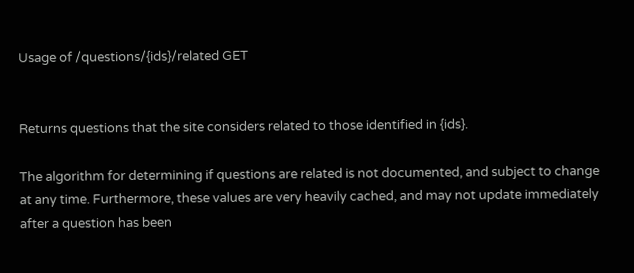Usage of /questions/{ids}/related GET


Returns questions that the site considers related to those identified in {ids}.

The algorithm for determining if questions are related is not documented, and subject to change at any time. Furthermore, these values are very heavily cached, and may not update immediately after a question has been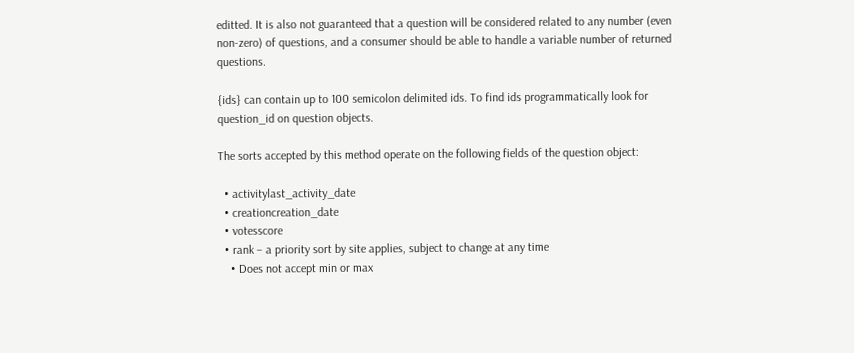editted. It is also not guaranteed that a question will be considered related to any number (even non-zero) of questions, and a consumer should be able to handle a variable number of returned questions.

{ids} can contain up to 100 semicolon delimited ids. To find ids programmatically look for question_id on question objects.

The sorts accepted by this method operate on the following fields of the question object:

  • activitylast_activity_date
  • creationcreation_date
  • votesscore
  • rank – a priority sort by site applies, subject to change at any time
    • Does not accept min or max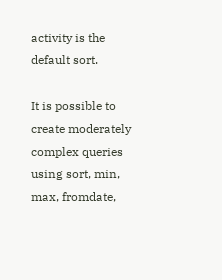activity is the default sort.

It is possible to create moderately complex queries using sort, min, max, fromdate,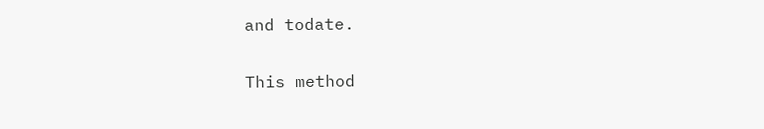and todate.

This method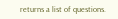returns a list of questions.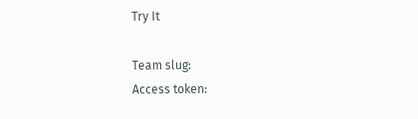Try It

Team slug:
Access token: